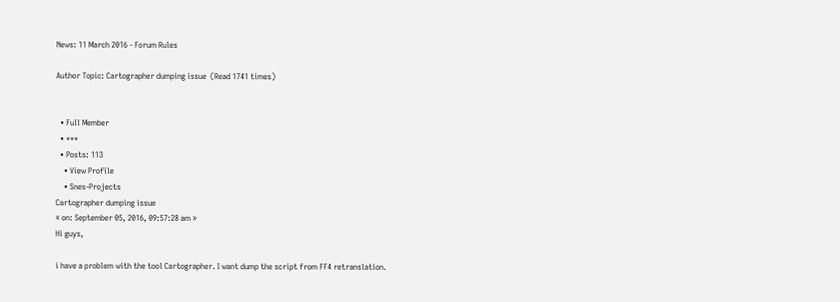News: 11 March 2016 - Forum Rules

Author Topic: Cartographer dumping issue  (Read 1741 times)


  • Full Member
  • ***
  • Posts: 113
    • View Profile
    • Snes-Projects
Cartographer dumping issue
« on: September 05, 2016, 09:57:28 am »
Hi guys,

i have a problem with the tool Cartographer. I want dump the script from FF4 retranslation.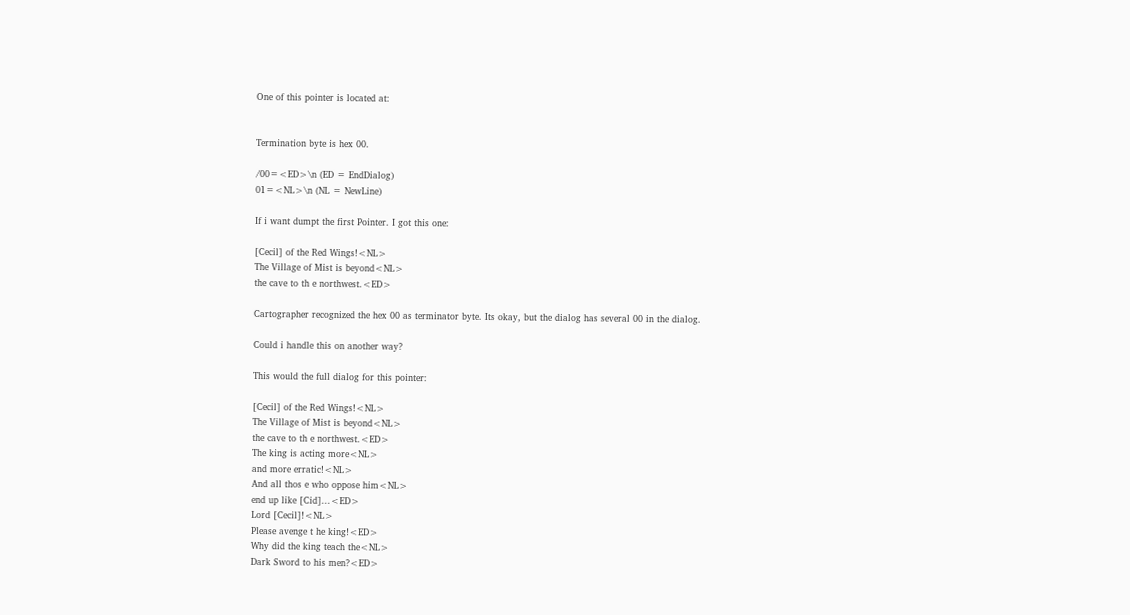One of this pointer is located at:


Termination byte is hex 00.

/00=<ED>\n (ED = EndDialog)
01=<NL>\n (NL = NewLine)

If i want dumpt the first Pointer. I got this one:

[Cecil] of the Red Wings!<NL>
The Village of Mist is beyond<NL>
the cave to th e northwest.<ED>

Cartographer recognized the hex 00 as terminator byte. Its okay, but the dialog has several 00 in the dialog.

Could i handle this on another way?

This would the full dialog for this pointer:

[Cecil] of the Red Wings!<NL>
The Village of Mist is beyond<NL>
the cave to th e northwest.<ED>
The king is acting more<NL>
and more erratic!<NL>
And all thos e who oppose him<NL>
end up like [Cid]...<ED>
Lord [Cecil]!<NL>
Please avenge t he king!<ED>
Why did the king teach the<NL>
Dark Sword to his men?<ED>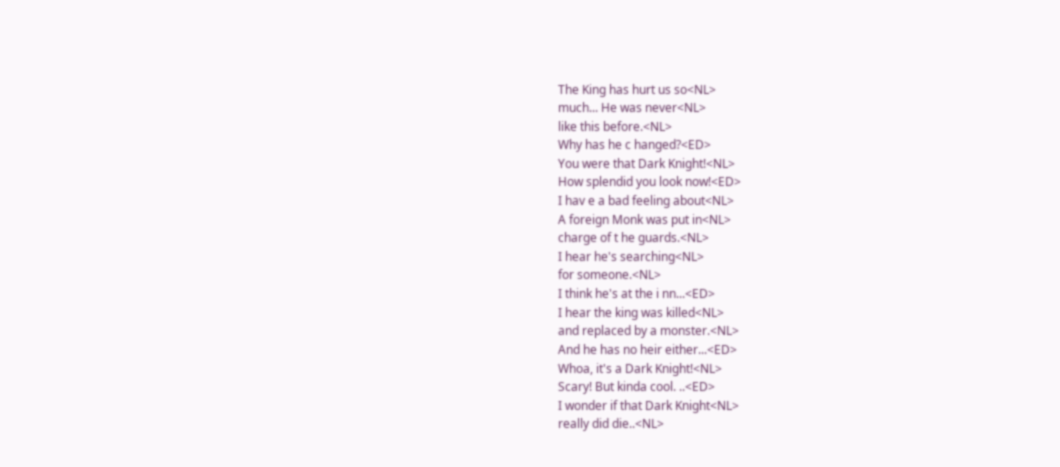The King has hurt us so<NL>
much... He was never<NL>
like this before.<NL>
Why has he c hanged?<ED>
You were that Dark Knight!<NL>
How splendid you look now!<ED>
I hav e a bad feeling about<NL>
A foreign Monk was put in<NL>
charge of t he guards.<NL>
I hear he's searching<NL>
for someone.<NL>
I think he's at the i nn...<ED>
I hear the king was killed<NL>
and replaced by a monster.<NL>
And he has no heir either...<ED>
Whoa, it's a Dark Knight!<NL>
Scary! But kinda cool. ..<ED>
I wonder if that Dark Knight<NL>
really did die..<NL>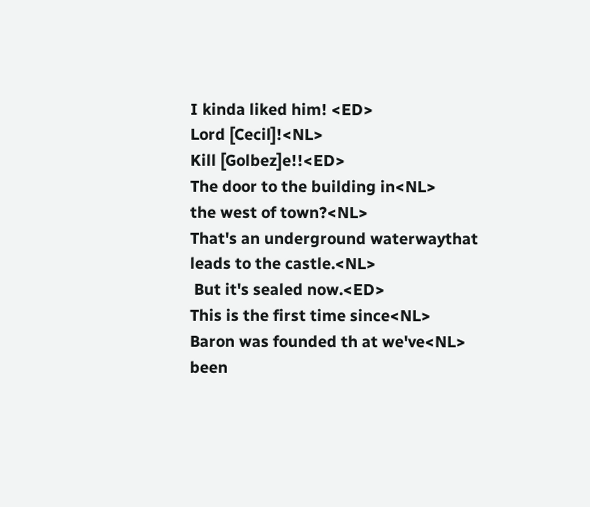I kinda liked him! <ED>
Lord [Cecil]!<NL>
Kill [Golbez]e!!<ED>
The door to the building in<NL>
the west of town?<NL>
That's an underground waterwaythat leads to the castle.<NL>
 But it's sealed now.<ED>
This is the first time since<NL>
Baron was founded th at we've<NL>
been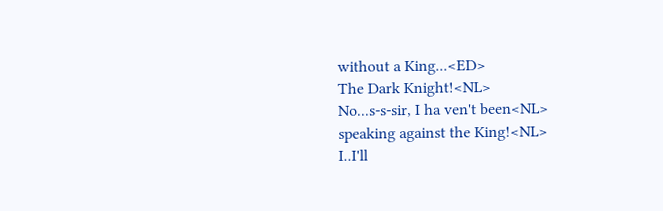without a King...<ED>
The Dark Knight!<NL>
No...s-s-sir, I ha ven't been<NL>
speaking against the King!<NL>
I..I'll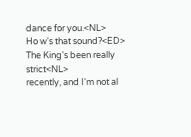dance for you.<NL>
Ho w's that sound?<ED>
The King's been really strict<NL>
recently, and I'm not al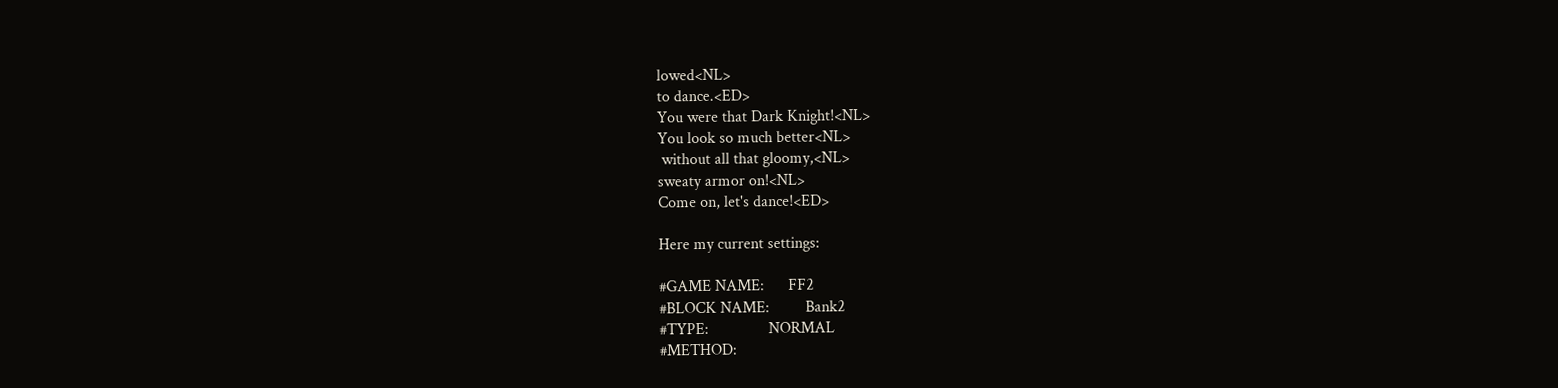lowed<NL>
to dance.<ED>
You were that Dark Knight!<NL>
You look so much better<NL>
 without all that gloomy,<NL>
sweaty armor on!<NL>
Come on, let's dance!<ED>

Here my current settings:

#GAME NAME:      FF2
#BLOCK NAME:         Bank2
#TYPE:               NORMAL
#METHOD: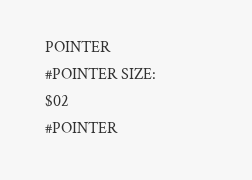POINTER
#POINTER SIZE:      $02
#POINTER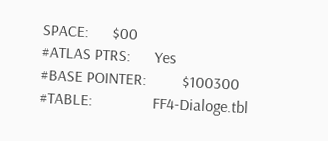SPACE:      $00
#ATLAS PTRS:      Yes
#BASE POINTER:         $100300
#TABLE:               FF4-Dialoge.tbl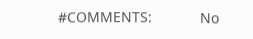#COMMENTS:            No